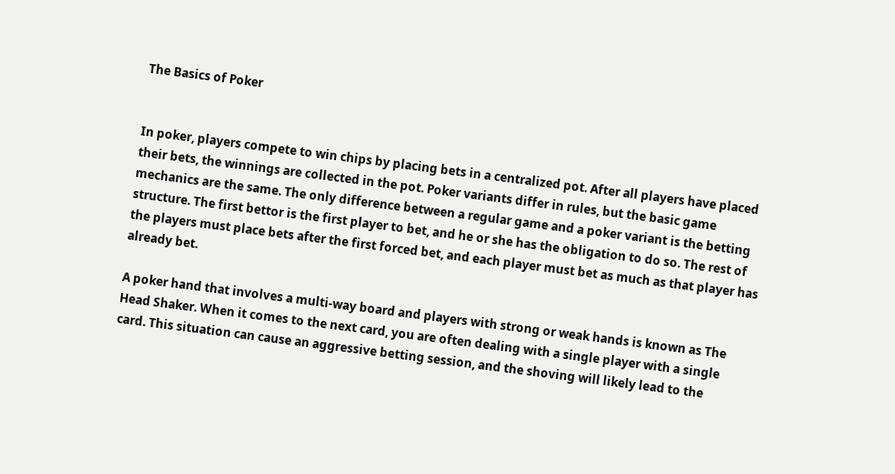The Basics of Poker


In poker, players compete to win chips by placing bets in a centralized pot. After all players have placed their bets, the winnings are collected in the pot. Poker variants differ in rules, but the basic game mechanics are the same. The only difference between a regular game and a poker variant is the betting structure. The first bettor is the first player to bet, and he or she has the obligation to do so. The rest of the players must place bets after the first forced bet, and each player must bet as much as that player has already bet.

A poker hand that involves a multi-way board and players with strong or weak hands is known as The Head Shaker. When it comes to the next card, you are often dealing with a single player with a single card. This situation can cause an aggressive betting session, and the shoving will likely lead to the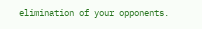elimination of your opponents.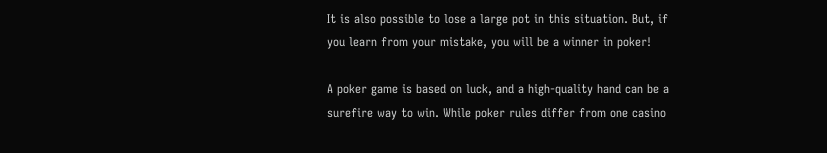It is also possible to lose a large pot in this situation. But, if you learn from your mistake, you will be a winner in poker!

A poker game is based on luck, and a high-quality hand can be a surefire way to win. While poker rules differ from one casino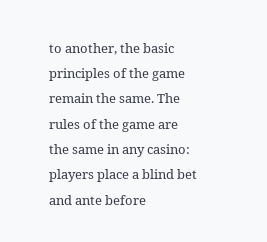to another, the basic principles of the game remain the same. The rules of the game are the same in any casino: players place a blind bet and ante before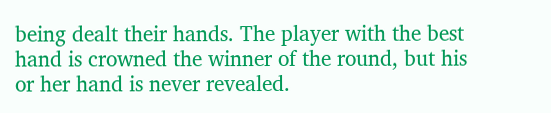being dealt their hands. The player with the best hand is crowned the winner of the round, but his or her hand is never revealed.